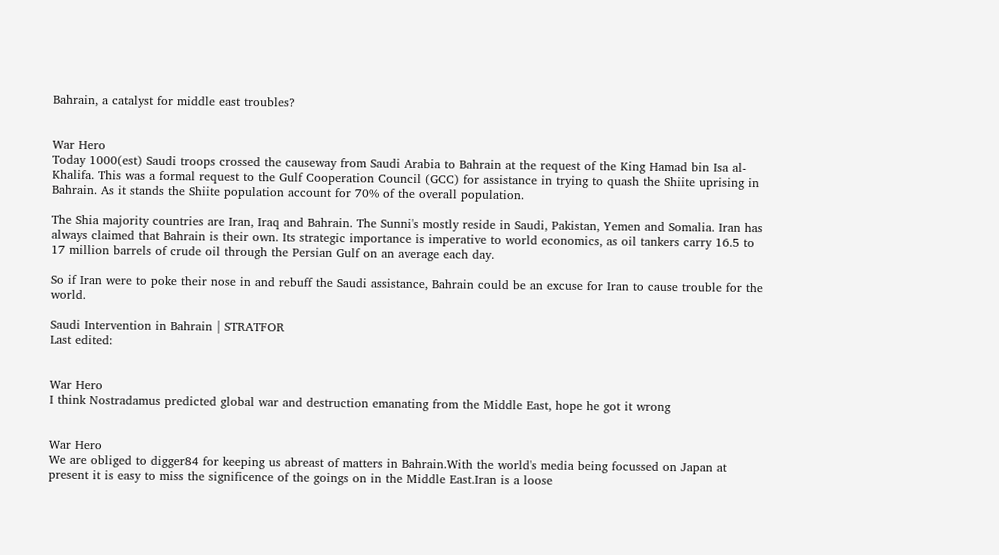Bahrain, a catalyst for middle east troubles?


War Hero
Today 1000(est) Saudi troops crossed the causeway from Saudi Arabia to Bahrain at the request of the King Hamad bin Isa al-Khalifa. This was a formal request to the Gulf Cooperation Council (GCC) for assistance in trying to quash the Shiite uprising in Bahrain. As it stands the Shiite population account for 70% of the overall population.

The Shia majority countries are Iran, Iraq and Bahrain. The Sunni's mostly reside in Saudi, Pakistan, Yemen and Somalia. Iran has always claimed that Bahrain is their own. Its strategic importance is imperative to world economics, as oil tankers carry 16.5 to 17 million barrels of crude oil through the Persian Gulf on an average each day.

So if Iran were to poke their nose in and rebuff the Saudi assistance, Bahrain could be an excuse for Iran to cause trouble for the world.

Saudi Intervention in Bahrain | STRATFOR
Last edited:


War Hero
I think Nostradamus predicted global war and destruction emanating from the Middle East, hope he got it wrong


War Hero
We are obliged to digger84 for keeping us abreast of matters in Bahrain.With the world's media being focussed on Japan at present it is easy to miss the significence of the goings on in the Middle East.Iran is a loose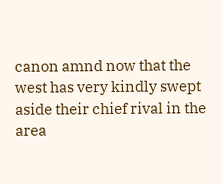canon amnd now that the west has very kindly swept aside their chief rival in the area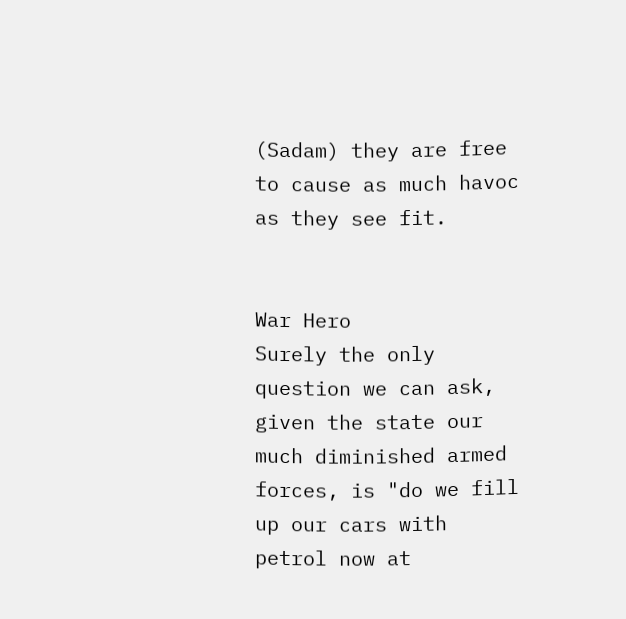(Sadam) they are free to cause as much havoc as they see fit.


War Hero
Surely the only question we can ask, given the state our much diminished armed forces, is "do we fill up our cars with petrol now at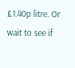£1.40p litre. Or wait to see if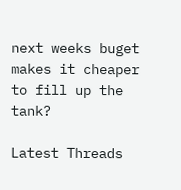next weeks buget makes it cheaper to fill up the tank?

Latest Threads